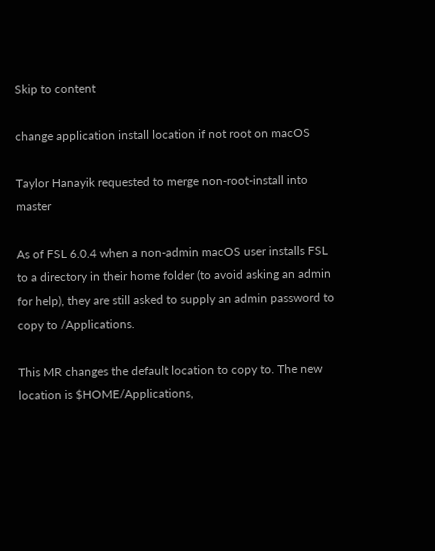Skip to content

change application install location if not root on macOS

Taylor Hanayik requested to merge non-root-install into master

As of FSL 6.0.4 when a non-admin macOS user installs FSL to a directory in their home folder (to avoid asking an admin for help), they are still asked to supply an admin password to copy to /Applications.

This MR changes the default location to copy to. The new location is $HOME/Applications,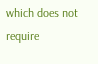which does not require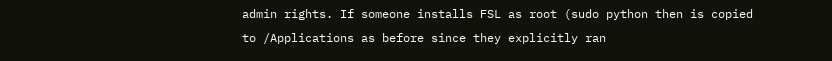admin rights. If someone installs FSL as root (sudo python then is copied to /Applications as before since they explicitly ran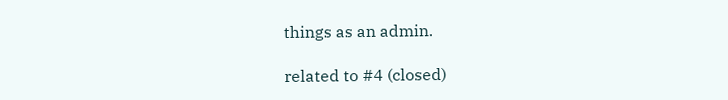things as an admin.

related to #4 (closed)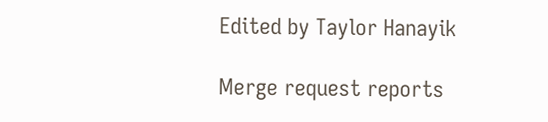Edited by Taylor Hanayik

Merge request reports